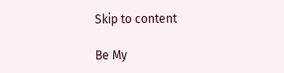Skip to content

Be My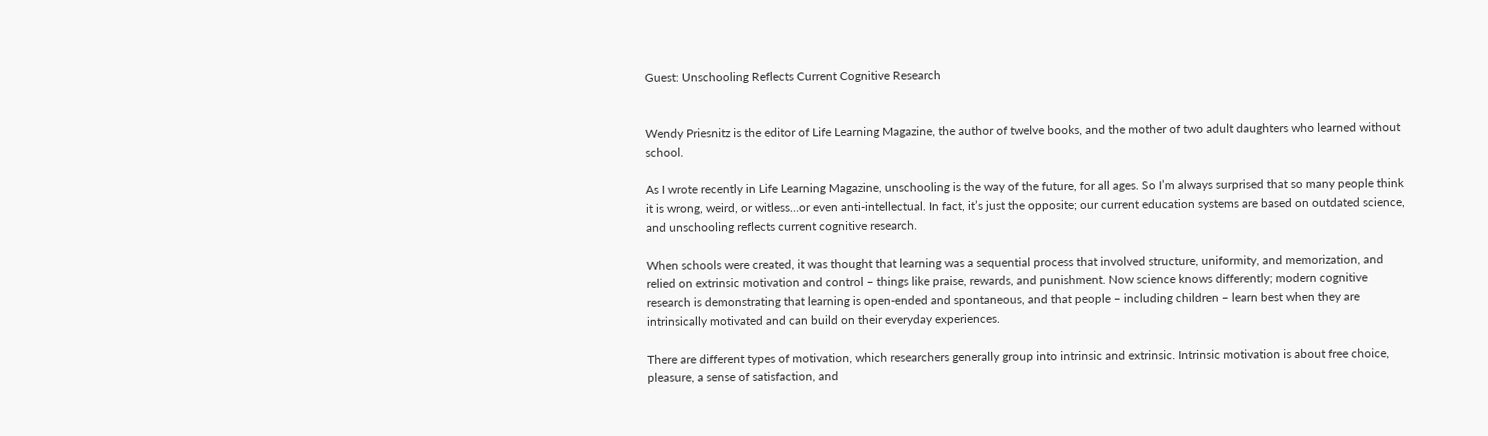Guest: Unschooling Reflects Current Cognitive Research


Wendy Priesnitz is the editor of Life Learning Magazine, the author of twelve books, and the mother of two adult daughters who learned without school.

As I wrote recently in Life Learning Magazine, unschooling is the way of the future, for all ages. So I’m always surprised that so many people think it is wrong, weird, or witless…or even anti-intellectual. In fact, it’s just the opposite; our current education systems are based on outdated science, and unschooling reflects current cognitive research.

When schools were created, it was thought that learning was a sequential process that involved structure, uniformity, and memorization, and relied on extrinsic motivation and control – things like praise, rewards, and punishment. Now science knows differently; modern cognitive research is demonstrating that learning is open-ended and spontaneous, and that people – including children – learn best when they are intrinsically motivated and can build on their everyday experiences.

There are different types of motivation, which researchers generally group into intrinsic and extrinsic. Intrinsic motivation is about free choice, pleasure, a sense of satisfaction, and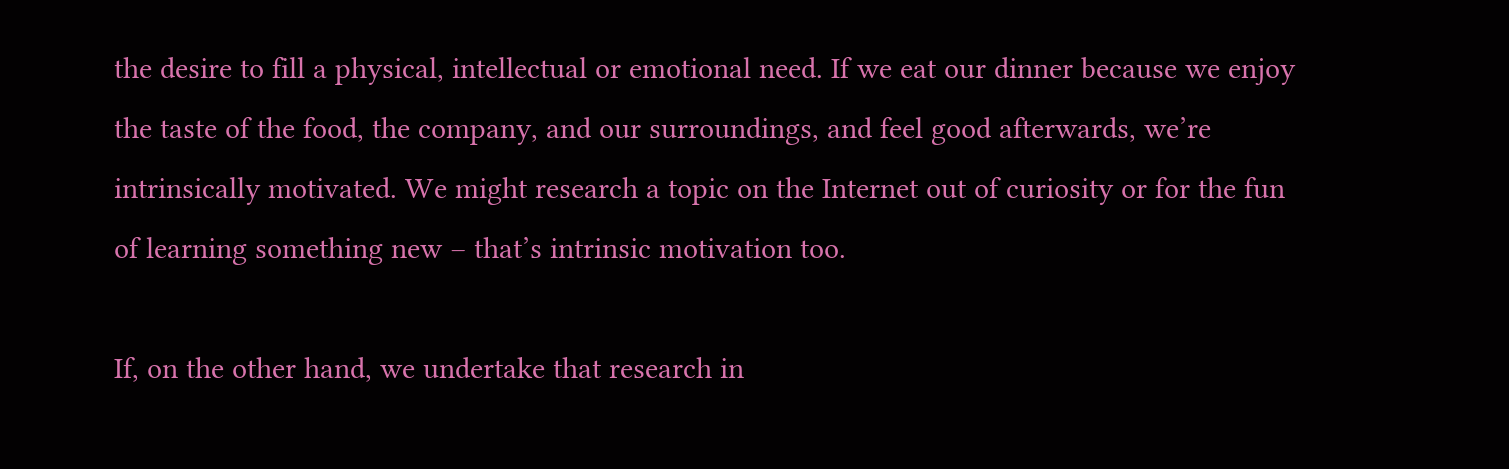the desire to fill a physical, intellectual or emotional need. If we eat our dinner because we enjoy the taste of the food, the company, and our surroundings, and feel good afterwards, we’re intrinsically motivated. We might research a topic on the Internet out of curiosity or for the fun of learning something new – that’s intrinsic motivation too.

If, on the other hand, we undertake that research in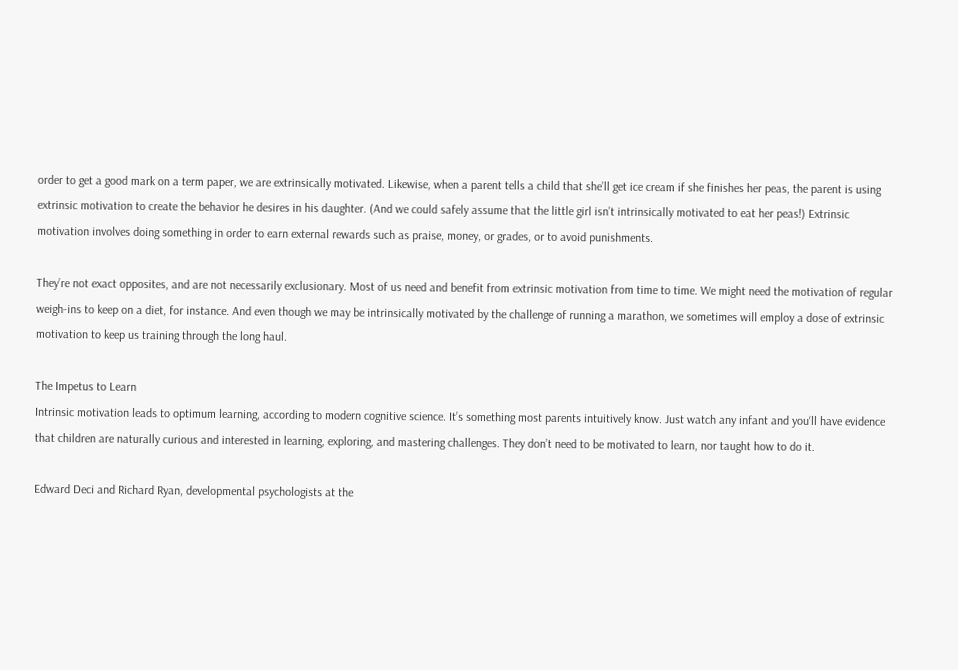order to get a good mark on a term paper, we are extrinsically motivated. Likewise, when a parent tells a child that she’ll get ice cream if she finishes her peas, the parent is using extrinsic motivation to create the behavior he desires in his daughter. (And we could safely assume that the little girl isn’t intrinsically motivated to eat her peas!) Extrinsic motivation involves doing something in order to earn external rewards such as praise, money, or grades, or to avoid punishments.

They’re not exact opposites, and are not necessarily exclusionary. Most of us need and benefit from extrinsic motivation from time to time. We might need the motivation of regular weigh-ins to keep on a diet, for instance. And even though we may be intrinsically motivated by the challenge of running a marathon, we sometimes will employ a dose of extrinsic motivation to keep us training through the long haul.

The Impetus to Learn
Intrinsic motivation leads to optimum learning, according to modern cognitive science. It’s something most parents intuitively know. Just watch any infant and you‘ll have evidence that children are naturally curious and interested in learning, exploring, and mastering challenges. They don’t need to be motivated to learn, nor taught how to do it.

Edward Deci and Richard Ryan, developmental psychologists at the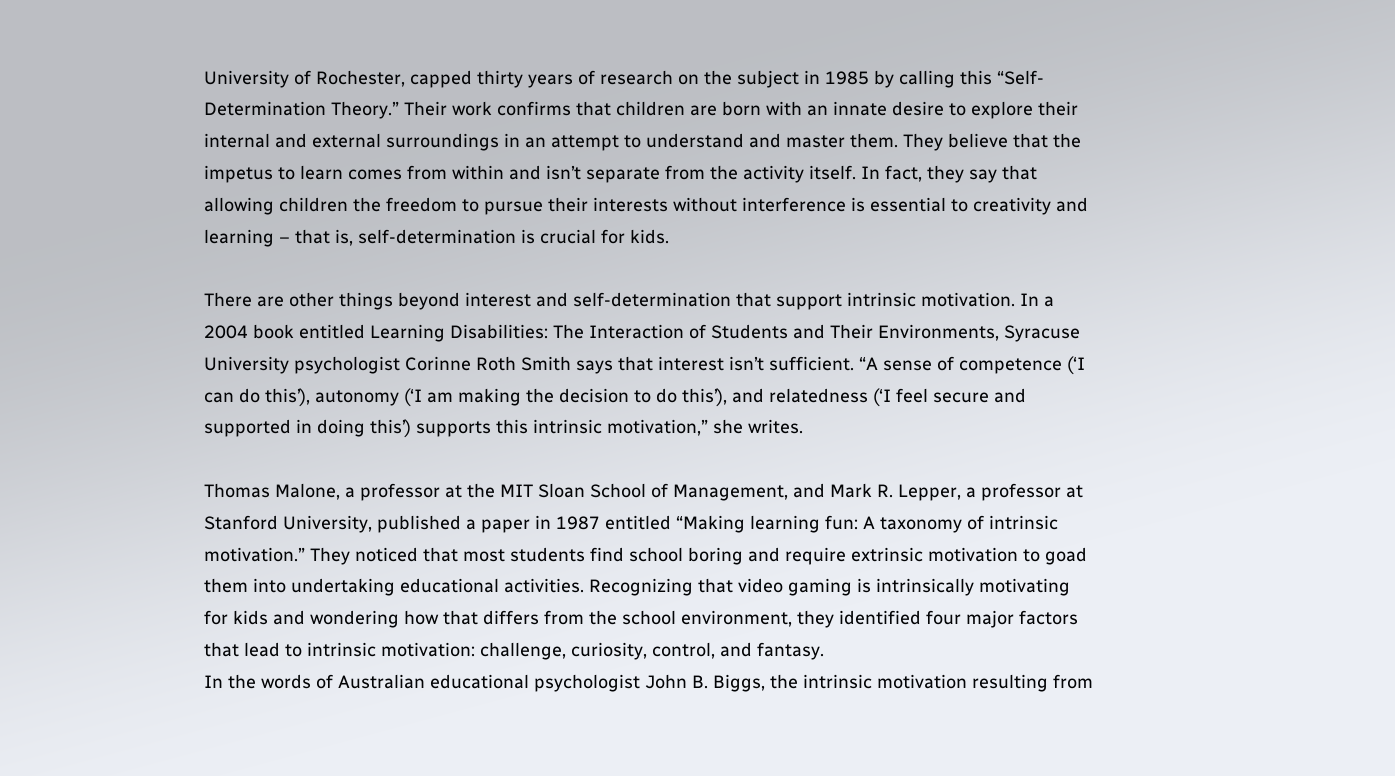University of Rochester, capped thirty years of research on the subject in 1985 by calling this “Self-Determination Theory.” Their work confirms that children are born with an innate desire to explore their internal and external surroundings in an attempt to understand and master them. They believe that the impetus to learn comes from within and isn’t separate from the activity itself. In fact, they say that allowing children the freedom to pursue their interests without interference is essential to creativity and learning – that is, self-determination is crucial for kids.

There are other things beyond interest and self-determination that support intrinsic motivation. In a 2004 book entitled Learning Disabilities: The Interaction of Students and Their Environments, Syracuse University psychologist Corinne Roth Smith says that interest isn’t sufficient. “A sense of competence (‘I can do this’), autonomy (‘I am making the decision to do this’), and relatedness (‘I feel secure and supported in doing this’) supports this intrinsic motivation,” she writes.

Thomas Malone, a professor at the MIT Sloan School of Management, and Mark R. Lepper, a professor at Stanford University, published a paper in 1987 entitled “Making learning fun: A taxonomy of intrinsic motivation.” They noticed that most students find school boring and require extrinsic motivation to goad them into undertaking educational activities. Recognizing that video gaming is intrinsically motivating for kids and wondering how that differs from the school environment, they identified four major factors that lead to intrinsic motivation: challenge, curiosity, control, and fantasy.
In the words of Australian educational psychologist John B. Biggs, the intrinsic motivation resulting from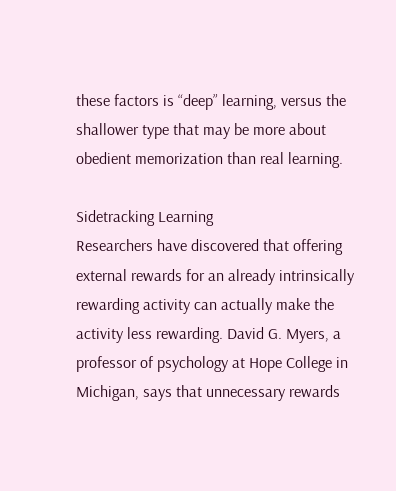these factors is “deep” learning, versus the shallower type that may be more about obedient memorization than real learning.

Sidetracking Learning
Researchers have discovered that offering external rewards for an already intrinsically rewarding activity can actually make the activity less rewarding. David G. Myers, a professor of psychology at Hope College in Michigan, says that unnecessary rewards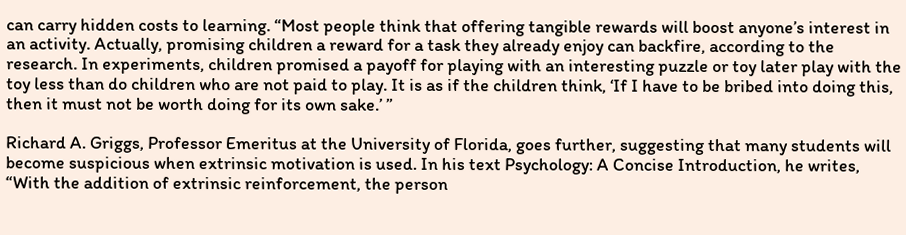can carry hidden costs to learning. “Most people think that offering tangible rewards will boost anyone’s interest in an activity. Actually, promising children a reward for a task they already enjoy can backfire, according to the research. In experiments, children promised a payoff for playing with an interesting puzzle or toy later play with the toy less than do children who are not paid to play. It is as if the children think, ‘If I have to be bribed into doing this, then it must not be worth doing for its own sake.’ ”

Richard A. Griggs, Professor Emeritus at the University of Florida, goes further, suggesting that many students will become suspicious when extrinsic motivation is used. In his text Psychology: A Concise Introduction, he writes, “With the addition of extrinsic reinforcement, the person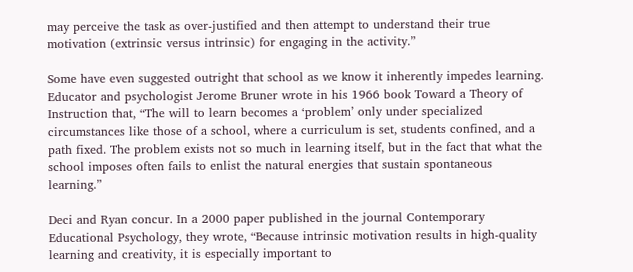may perceive the task as over-justified and then attempt to understand their true motivation (extrinsic versus intrinsic) for engaging in the activity.”

Some have even suggested outright that school as we know it inherently impedes learning. Educator and psychologist Jerome Bruner wrote in his 1966 book Toward a Theory of Instruction that, “The will to learn becomes a ‘problem’ only under specialized circumstances like those of a school, where a curriculum is set, students confined, and a path fixed. The problem exists not so much in learning itself, but in the fact that what the school imposes often fails to enlist the natural energies that sustain spontaneous learning.”

Deci and Ryan concur. In a 2000 paper published in the journal Contemporary Educational Psychology, they wrote, “Because intrinsic motivation results in high-quality learning and creativity, it is especially important to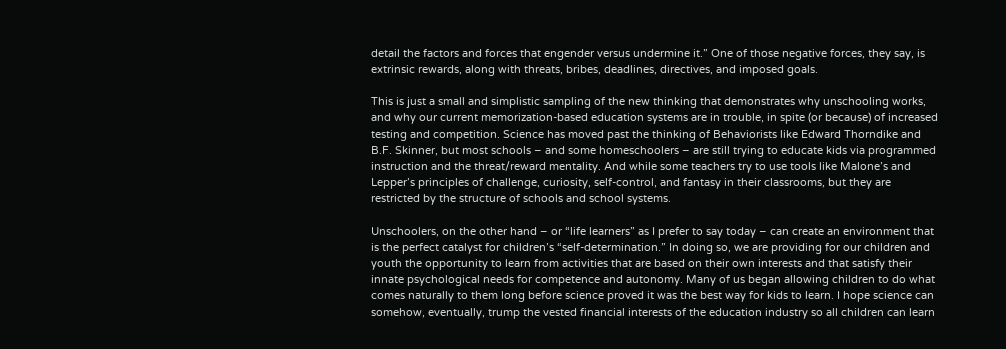detail the factors and forces that engender versus undermine it.” One of those negative forces, they say, is extrinsic rewards, along with threats, bribes, deadlines, directives, and imposed goals.

This is just a small and simplistic sampling of the new thinking that demonstrates why unschooling works, and why our current memorization-based education systems are in trouble, in spite (or because) of increased testing and competition. Science has moved past the thinking of Behaviorists like Edward Thorndike and B.F. Skinner, but most schools – and some homeschoolers – are still trying to educate kids via programmed instruction and the threat/reward mentality. And while some teachers try to use tools like Malone’s and Lepper’s principles of challenge, curiosity, self-control, and fantasy in their classrooms, but they are restricted by the structure of schools and school systems.

Unschoolers, on the other hand – or “life learners” as I prefer to say today – can create an environment that is the perfect catalyst for children’s “self-determination.” In doing so, we are providing for our children and youth the opportunity to learn from activities that are based on their own interests and that satisfy their innate psychological needs for competence and autonomy. Many of us began allowing children to do what comes naturally to them long before science proved it was the best way for kids to learn. I hope science can somehow, eventually, trump the vested financial interests of the education industry so all children can learn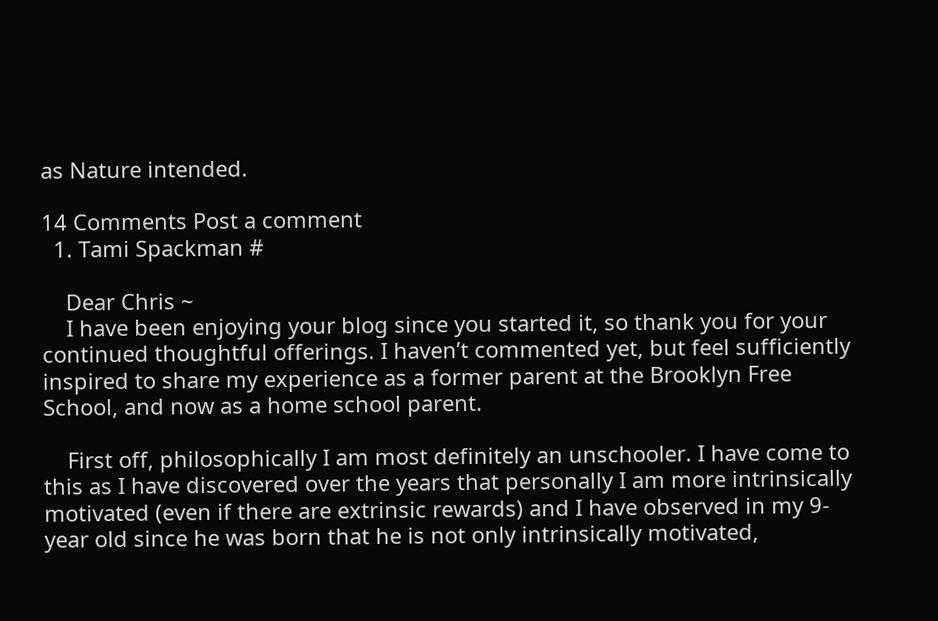as Nature intended.

14 Comments Post a comment
  1. Tami Spackman #

    Dear Chris ~
    I have been enjoying your blog since you started it, so thank you for your continued thoughtful offerings. I haven’t commented yet, but feel sufficiently inspired to share my experience as a former parent at the Brooklyn Free School, and now as a home school parent.

    First off, philosophically I am most definitely an unschooler. I have come to this as I have discovered over the years that personally I am more intrinsically motivated (even if there are extrinsic rewards) and I have observed in my 9-year old since he was born that he is not only intrinsically motivated,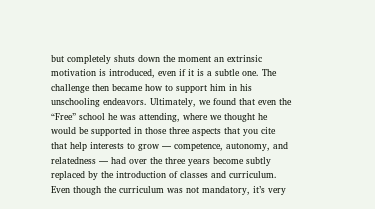but completely shuts down the moment an extrinsic motivation is introduced, even if it is a subtle one. The challenge then became how to support him in his unschooling endeavors. Ultimately, we found that even the “Free” school he was attending, where we thought he would be supported in those three aspects that you cite that help interests to grow — competence, autonomy, and relatedness — had over the three years become subtly replaced by the introduction of classes and curriculum. Even though the curriculum was not mandatory, it’s very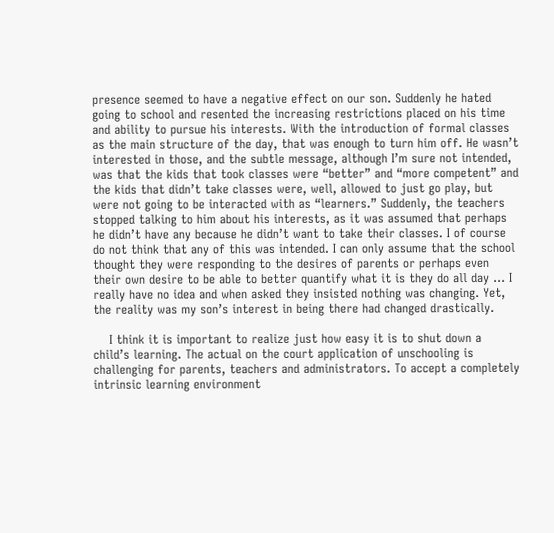presence seemed to have a negative effect on our son. Suddenly he hated going to school and resented the increasing restrictions placed on his time and ability to pursue his interests. With the introduction of formal classes as the main structure of the day, that was enough to turn him off. He wasn’t interested in those, and the subtle message, although I’m sure not intended, was that the kids that took classes were “better” and “more competent” and the kids that didn’t take classes were, well, allowed to just go play, but were not going to be interacted with as “learners.” Suddenly, the teachers stopped talking to him about his interests, as it was assumed that perhaps he didn’t have any because he didn’t want to take their classes. I of course do not think that any of this was intended. I can only assume that the school thought they were responding to the desires of parents or perhaps even their own desire to be able to better quantify what it is they do all day … I really have no idea and when asked they insisted nothing was changing. Yet, the reality was my son’s interest in being there had changed drastically.

    I think it is important to realize just how easy it is to shut down a child’s learning. The actual on the court application of unschooling is challenging for parents, teachers and administrators. To accept a completely intrinsic learning environment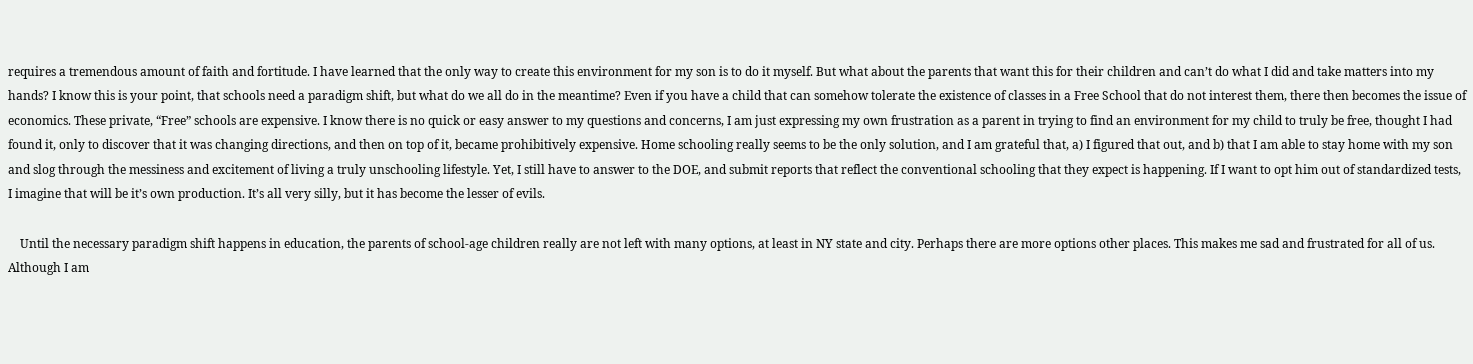requires a tremendous amount of faith and fortitude. I have learned that the only way to create this environment for my son is to do it myself. But what about the parents that want this for their children and can’t do what I did and take matters into my hands? I know this is your point, that schools need a paradigm shift, but what do we all do in the meantime? Even if you have a child that can somehow tolerate the existence of classes in a Free School that do not interest them, there then becomes the issue of economics. These private, “Free” schools are expensive. I know there is no quick or easy answer to my questions and concerns, I am just expressing my own frustration as a parent in trying to find an environment for my child to truly be free, thought I had found it, only to discover that it was changing directions, and then on top of it, became prohibitively expensive. Home schooling really seems to be the only solution, and I am grateful that, a) I figured that out, and b) that I am able to stay home with my son and slog through the messiness and excitement of living a truly unschooling lifestyle. Yet, I still have to answer to the DOE, and submit reports that reflect the conventional schooling that they expect is happening. If I want to opt him out of standardized tests, I imagine that will be it’s own production. It’s all very silly, but it has become the lesser of evils.

    Until the necessary paradigm shift happens in education, the parents of school-age children really are not left with many options, at least in NY state and city. Perhaps there are more options other places. This makes me sad and frustrated for all of us. Although I am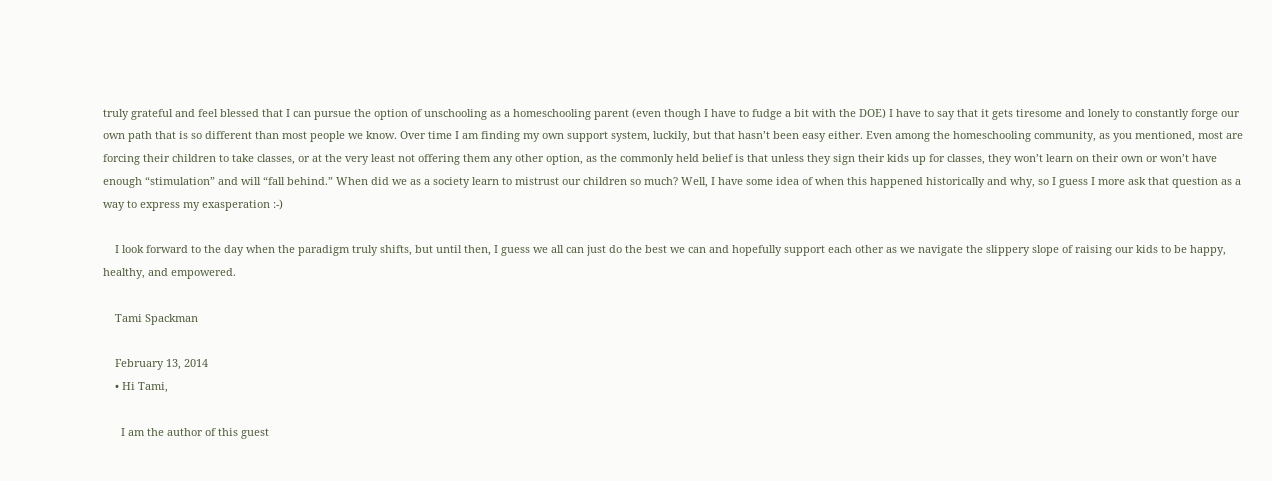truly grateful and feel blessed that I can pursue the option of unschooling as a homeschooling parent (even though I have to fudge a bit with the DOE) I have to say that it gets tiresome and lonely to constantly forge our own path that is so different than most people we know. Over time I am finding my own support system, luckily, but that hasn’t been easy either. Even among the homeschooling community, as you mentioned, most are forcing their children to take classes, or at the very least not offering them any other option, as the commonly held belief is that unless they sign their kids up for classes, they won’t learn on their own or won’t have enough “stimulation” and will “fall behind.” When did we as a society learn to mistrust our children so much? Well, I have some idea of when this happened historically and why, so I guess I more ask that question as a way to express my exasperation :-)

    I look forward to the day when the paradigm truly shifts, but until then, I guess we all can just do the best we can and hopefully support each other as we navigate the slippery slope of raising our kids to be happy, healthy, and empowered.

    Tami Spackman

    February 13, 2014
    • Hi Tami,

      I am the author of this guest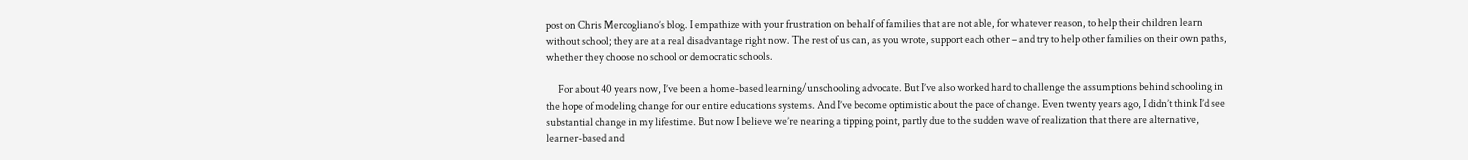post on Chris Mercogliano’s blog. I empathize with your frustration on behalf of families that are not able, for whatever reason, to help their children learn without school; they are at a real disadvantage right now. The rest of us can, as you wrote, support each other – and try to help other families on their own paths, whether they choose no school or democratic schools.

      For about 40 years now, I’ve been a home-based learning/unschooling advocate. But I’ve also worked hard to challenge the assumptions behind schooling in the hope of modeling change for our entire educations systems. And I’ve become optimistic about the pace of change. Even twenty years ago, I didn’t think I’d see substantial change in my lifestime. But now I believe we’re nearing a tipping point, partly due to the sudden wave of realization that there are alternative, learner-based and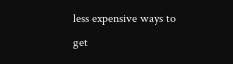less expensive ways to get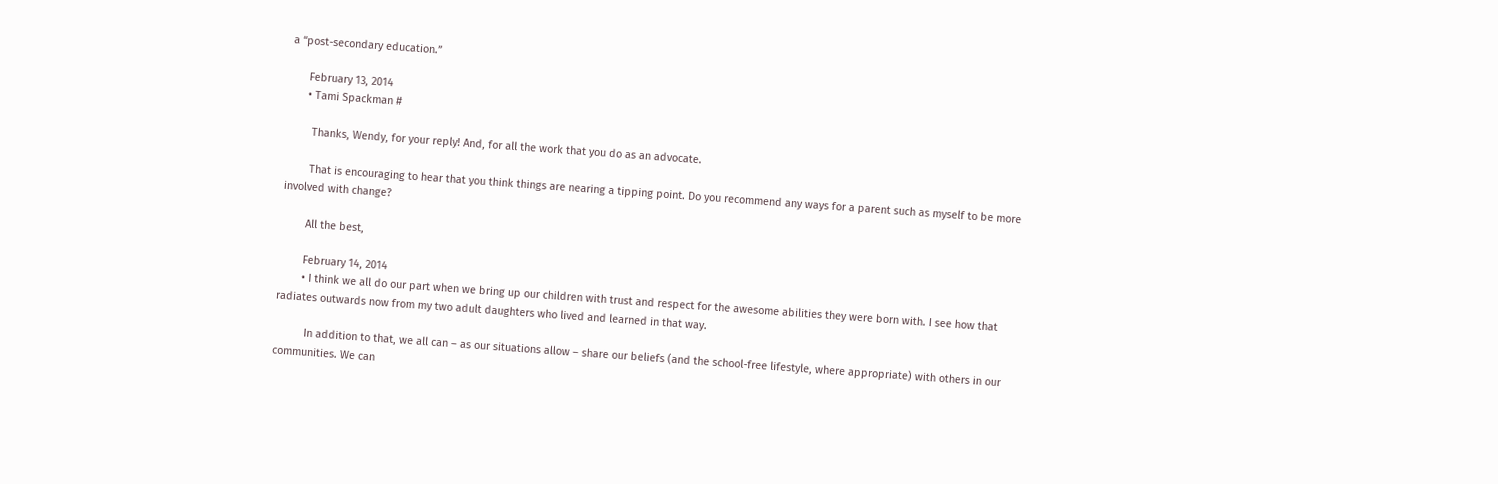a “post-secondary education.”

      February 13, 2014
      • Tami Spackman #

        Thanks, Wendy, for your reply! And, for all the work that you do as an advocate.

        That is encouraging to hear that you think things are nearing a tipping point. Do you recommend any ways for a parent such as myself to be more involved with change?

        All the best,

        February 14, 2014
        • I think we all do our part when we bring up our children with trust and respect for the awesome abilities they were born with. I see how that radiates outwards now from my two adult daughters who lived and learned in that way.

          In addition to that, we all can – as our situations allow – share our beliefs (and the school-free lifestyle, where appropriate) with others in our communities. We can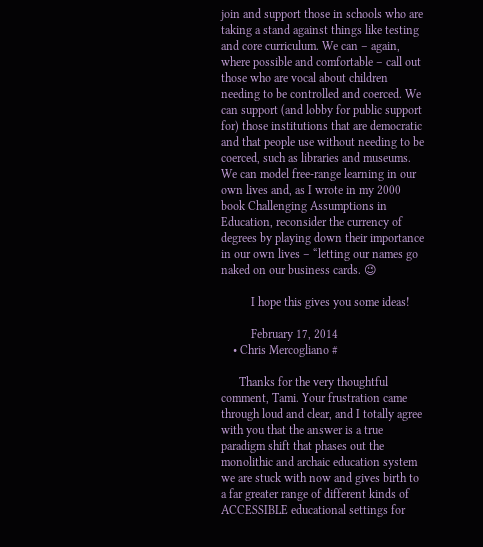join and support those in schools who are taking a stand against things like testing and core curriculum. We can – again, where possible and comfortable – call out those who are vocal about children needing to be controlled and coerced. We can support (and lobby for public support for) those institutions that are democratic and that people use without needing to be coerced, such as libraries and museums. We can model free-range learning in our own lives and, as I wrote in my 2000 book Challenging Assumptions in Education, reconsider the currency of degrees by playing down their importance in our own lives – “letting our names go naked on our business cards. 😉

          I hope this gives you some ideas!

          February 17, 2014
    • Chris Mercogliano #

      Thanks for the very thoughtful comment, Tami. Your frustration came through loud and clear, and I totally agree with you that the answer is a true paradigm shift that phases out the monolithic and archaic education system we are stuck with now and gives birth to a far greater range of different kinds of ACCESSIBLE educational settings for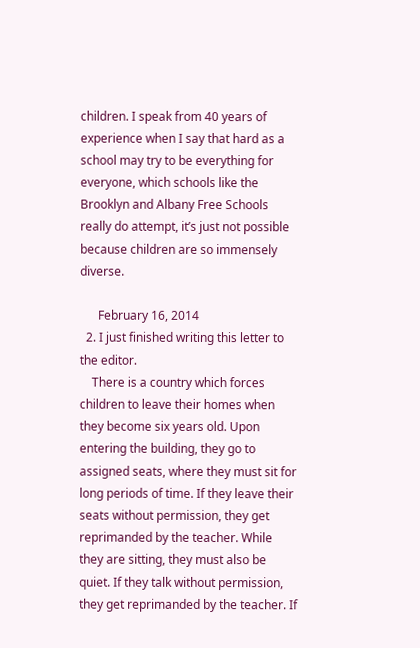children. I speak from 40 years of experience when I say that hard as a school may try to be everything for everyone, which schools like the Brooklyn and Albany Free Schools really do attempt, it’s just not possible because children are so immensely diverse.

      February 16, 2014
  2. I just finished writing this letter to the editor.
    There is a country which forces children to leave their homes when they become six years old. Upon entering the building, they go to assigned seats, where they must sit for long periods of time. If they leave their seats without permission, they get reprimanded by the teacher. While they are sitting, they must also be quiet. If they talk without permission, they get reprimanded by the teacher. If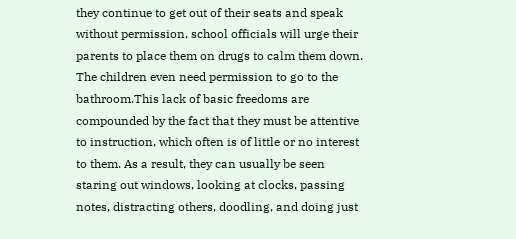they continue to get out of their seats and speak without permission, school officials will urge their parents to place them on drugs to calm them down. The children even need permission to go to the bathroom.This lack of basic freedoms are compounded by the fact that they must be attentive to instruction, which often is of little or no interest to them. As a result, they can usually be seen staring out windows, looking at clocks, passing notes, distracting others, doodling, and doing just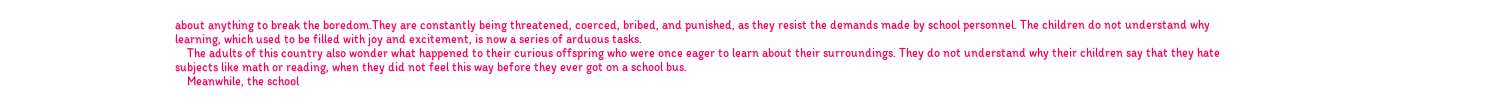about anything to break the boredom.They are constantly being threatened, coerced, bribed, and punished, as they resist the demands made by school personnel. The children do not understand why learning, which used to be filled with joy and excitement, is now a series of arduous tasks.
    The adults of this country also wonder what happened to their curious offspring who were once eager to learn about their surroundings. They do not understand why their children say that they hate subjects like math or reading, when they did not feel this way before they ever got on a school bus.
    Meanwhile, the school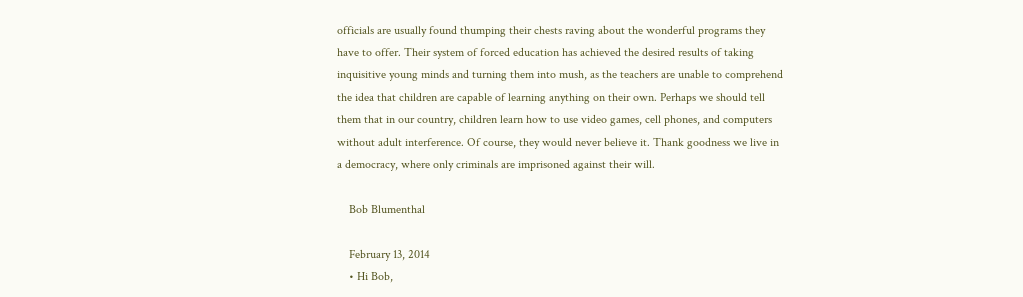officials are usually found thumping their chests raving about the wonderful programs they have to offer. Their system of forced education has achieved the desired results of taking inquisitive young minds and turning them into mush, as the teachers are unable to comprehend the idea that children are capable of learning anything on their own. Perhaps we should tell them that in our country, children learn how to use video games, cell phones, and computers without adult interference. Of course, they would never believe it. Thank goodness we live in a democracy, where only criminals are imprisoned against their will.

    Bob Blumenthal

    February 13, 2014
    • Hi Bob,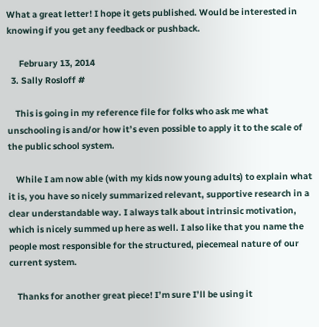What a great letter! I hope it gets published. Would be interested in knowing if you get any feedback or pushback.

      February 13, 2014
  3. Sally Rosloff #

    This is going in my reference file for folks who ask me what unschooling is and/or how it’s even possible to apply it to the scale of the public school system.

    While I am now able (with my kids now young adults) to explain what it is, you have so nicely summarized relevant, supportive research in a clear understandable way. I always talk about intrinsic motivation, which is nicely summed up here as well. I also like that you name the people most responsible for the structured, piecemeal nature of our current system.

    Thanks for another great piece! I’m sure I’ll be using it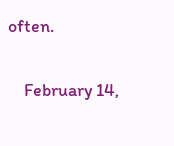often.

    February 14,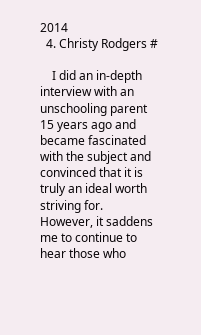2014
  4. Christy Rodgers #

    I did an in-depth interview with an unschooling parent 15 years ago and became fascinated with the subject and convinced that it is truly an ideal worth striving for. However, it saddens me to continue to hear those who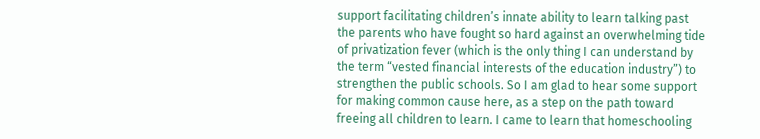support facilitating children’s innate ability to learn talking past the parents who have fought so hard against an overwhelming tide of privatization fever (which is the only thing I can understand by the term “vested financial interests of the education industry”) to strengthen the public schools. So I am glad to hear some support for making common cause here, as a step on the path toward freeing all children to learn. I came to learn that homeschooling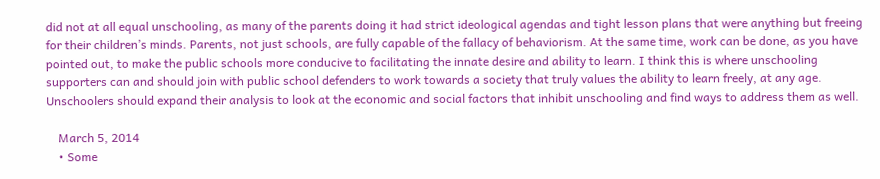did not at all equal unschooling, as many of the parents doing it had strict ideological agendas and tight lesson plans that were anything but freeing for their children’s minds. Parents, not just schools, are fully capable of the fallacy of behaviorism. At the same time, work can be done, as you have pointed out, to make the public schools more conducive to facilitating the innate desire and ability to learn. I think this is where unschooling supporters can and should join with public school defenders to work towards a society that truly values the ability to learn freely, at any age. Unschoolers should expand their analysis to look at the economic and social factors that inhibit unschooling and find ways to address them as well.

    March 5, 2014
    • Some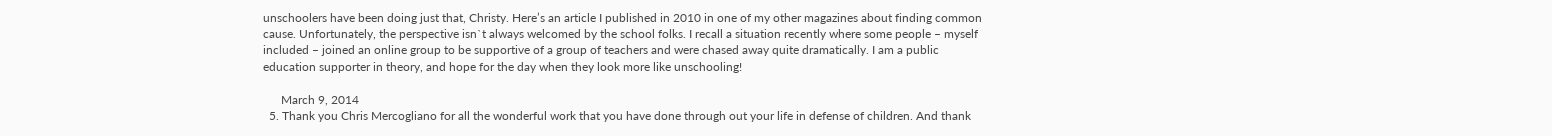unschoolers have been doing just that, Christy. Here’s an article I published in 2010 in one of my other magazines about finding common cause. Unfortunately, the perspective isn`t always welcomed by the school folks. I recall a situation recently where some people – myself included – joined an online group to be supportive of a group of teachers and were chased away quite dramatically. I am a public education supporter in theory, and hope for the day when they look more like unschooling!

      March 9, 2014
  5. Thank you Chris Mercogliano for all the wonderful work that you have done through out your life in defense of children. And thank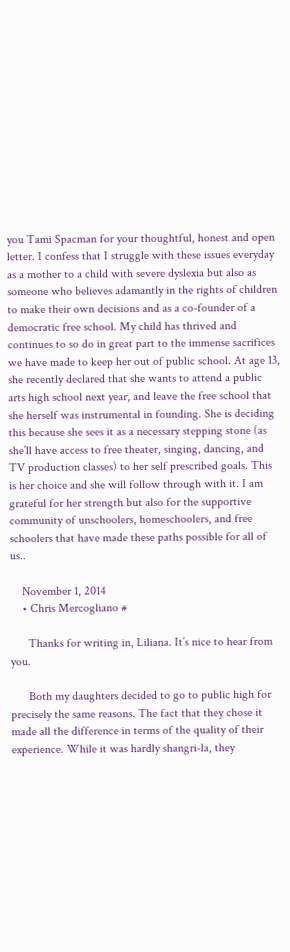you Tami Spacman for your thoughtful, honest and open letter. I confess that I struggle with these issues everyday as a mother to a child with severe dyslexia but also as someone who believes adamantly in the rights of children to make their own decisions and as a co-founder of a democratic free school. My child has thrived and continues to so do in great part to the immense sacrifices we have made to keep her out of public school. At age 13, she recently declared that she wants to attend a public arts high school next year, and leave the free school that she herself was instrumental in founding. She is deciding this because she sees it as a necessary stepping stone (as she’ll have access to free theater, singing, dancing, and TV production classes) to her self prescribed goals. This is her choice and she will follow through with it. I am grateful for her strength but also for the supportive community of unschoolers, homeschoolers, and free schoolers that have made these paths possible for all of us..

    November 1, 2014
    • Chris Mercogliano #

      Thanks for writing in, Liliana. It’s nice to hear from you.

      Both my daughters decided to go to public high for precisely the same reasons. The fact that they chose it made all the difference in terms of the quality of their experience. While it was hardly shangri-la, they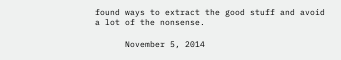found ways to extract the good stuff and avoid a lot of the nonsense.

      November 5, 2014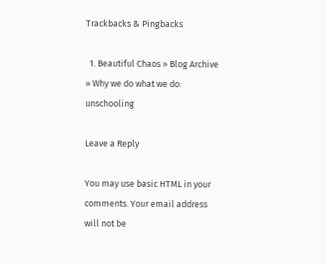Trackbacks & Pingbacks

  1. Beautiful Chaos » Blog Archive » Why we do what we do: unschooling

Leave a Reply

You may use basic HTML in your comments. Your email address will not be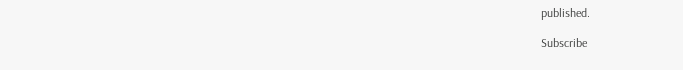published.

Subscribe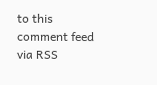to this comment feed via RSS